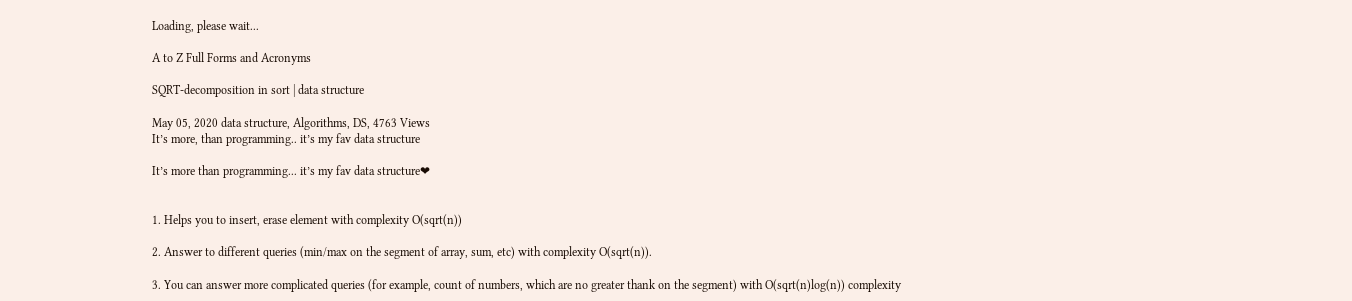Loading, please wait...

A to Z Full Forms and Acronyms

SQRT-decomposition in sort | data structure

May 05, 2020 data structure, Algorithms, DS, 4763 Views
It’s more, than programming.. it’s my fav data structure

It’s more than programming... it’s my fav data structure❤


1. Helps you to insert, erase element with complexity O(sqrt(n))

2. Answer to different queries (min/max on the segment of array, sum, etc) with complexity O(sqrt(n)).

3. You can answer more complicated queries (for example, count of numbers, which are no greater thank on the segment) with O(sqrt(n)log(n)) complexity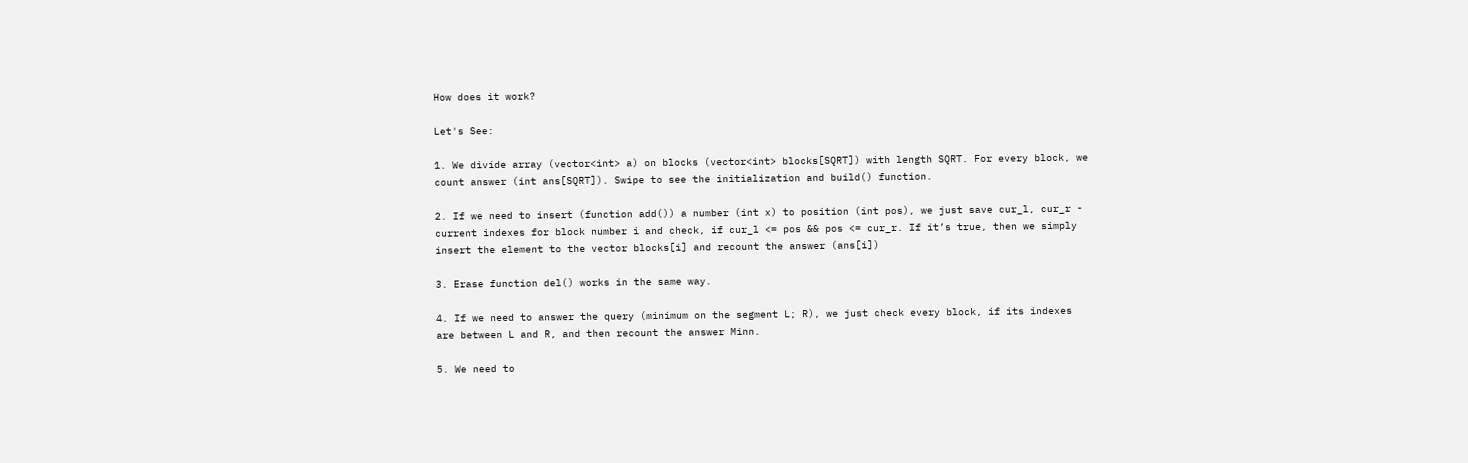How does it work?

Let's See:

1. We divide array (vector<int> a) on blocks (vector<int> blocks[SQRT]) with length SQRT. For every block, we count answer (int ans[SQRT]). Swipe to see the initialization and build() function.

2. If we need to insert (function add()) a number (int x) to position (int pos), we just save cur_l, cur_r - current indexes for block number i and check, if cur_l <= pos && pos <= cur_r. If it’s true, then we simply insert the element to the vector blocks[i] and recount the answer (ans[i])

3. Erase function del() works in the same way.

4. If we need to answer the query (minimum on the segment L; R), we just check every block, if its indexes are between L and R, and then recount the answer Minn.

5. We need to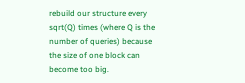rebuild our structure every sqrt(Q) times (where Q is the number of queries) because the size of one block can become too big.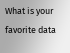What is your favorite data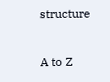structure

A to Z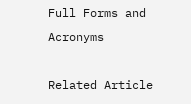Full Forms and Acronyms

Related Article